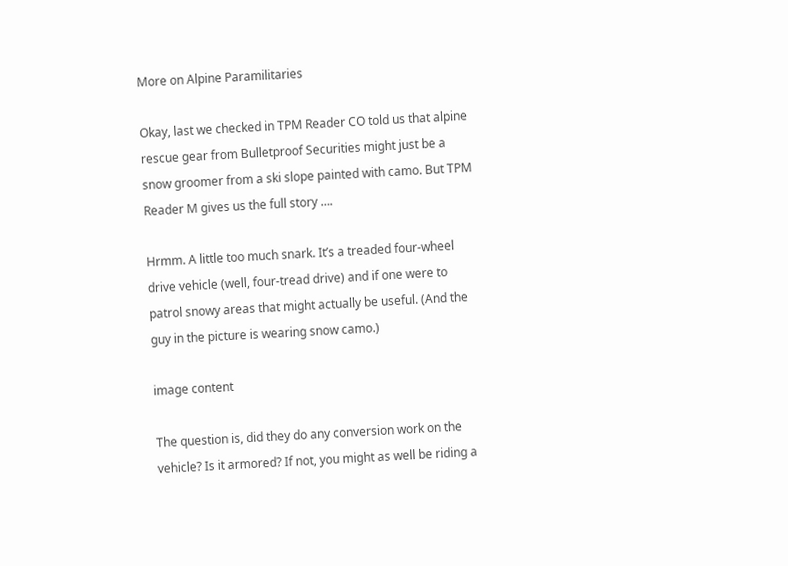More on Alpine Paramilitaries

Okay, last we checked in TPM Reader CO told us that alpine rescue gear from Bulletproof Securities might just be a snow groomer from a ski slope painted with camo. But TPM Reader M gives us the full story ….

Hrmm. A little too much snark. It’s a treaded four-wheel drive vehicle (well, four-tread drive) and if one were to patrol snowy areas that might actually be useful. (And the guy in the picture is wearing snow camo.)

image content

The question is, did they do any conversion work on the vehicle? Is it armored? If not, you might as well be riding a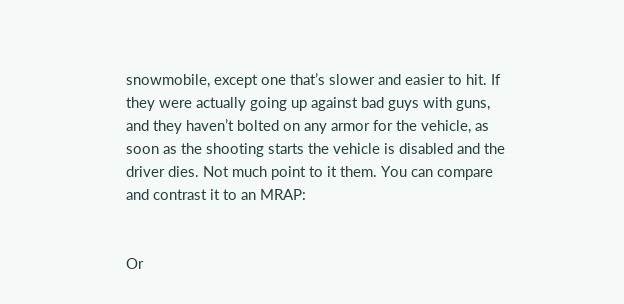snowmobile, except one that’s slower and easier to hit. If they were actually going up against bad guys with guns, and they haven’t bolted on any armor for the vehicle, as soon as the shooting starts the vehicle is disabled and the driver dies. Not much point to it them. You can compare and contrast it to an MRAP:


Or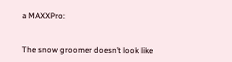a MAXXPro:


The snow groomer doesn’t look like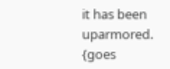it has been uparmored. {goes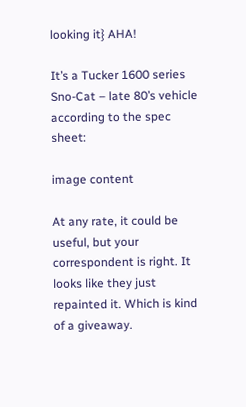looking it} AHA!

It’s a Tucker 1600 series Sno-Cat – late 80’s vehicle according to the spec sheet:

image content

At any rate, it could be useful, but your correspondent is right. It looks like they just repainted it. Which is kind of a giveaway.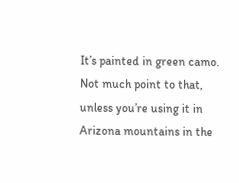It’s painted in green camo. Not much point to that, unless you’re using it in Arizona mountains in the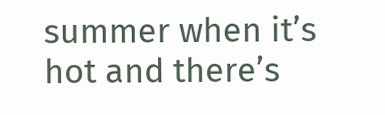summer when it’s hot and there’s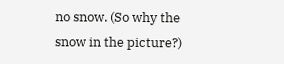no snow. (So why the snow in the picture?)